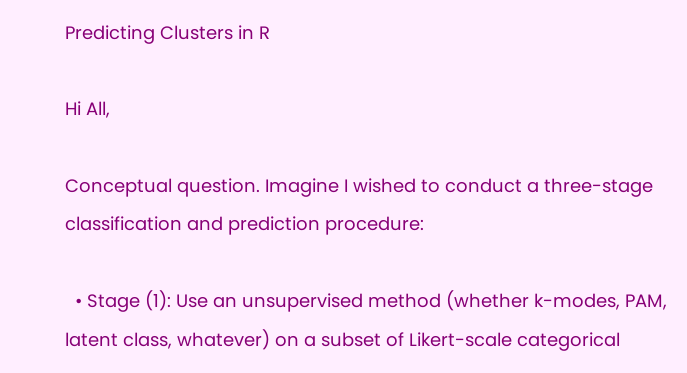Predicting Clusters in R

Hi All,

Conceptual question. Imagine I wished to conduct a three-stage classification and prediction procedure:

  • Stage (1): Use an unsupervised method (whether k-modes, PAM, latent class, whatever) on a subset of Likert-scale categorical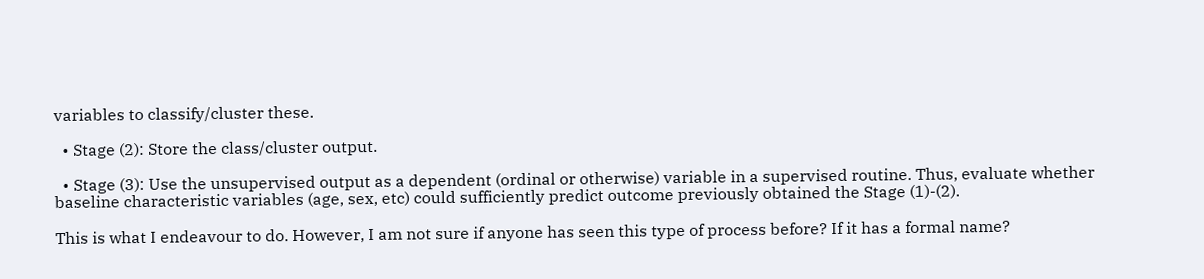variables to classify/cluster these.

  • Stage (2): Store the class/cluster output.

  • Stage (3): Use the unsupervised output as a dependent (ordinal or otherwise) variable in a supervised routine. Thus, evaluate whether baseline characteristic variables (age, sex, etc) could sufficiently predict outcome previously obtained the Stage (1)-(2).

This is what I endeavour to do. However, I am not sure if anyone has seen this type of process before? If it has a formal name?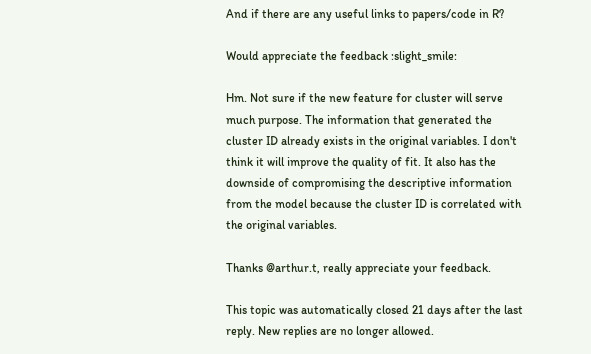And if there are any useful links to papers/code in R?

Would appreciate the feedback :slight_smile:

Hm. Not sure if the new feature for cluster will serve much purpose. The information that generated the cluster ID already exists in the original variables. I don't think it will improve the quality of fit. It also has the downside of compromising the descriptive information from the model because the cluster ID is correlated with the original variables.

Thanks @arthur.t, really appreciate your feedback.

This topic was automatically closed 21 days after the last reply. New replies are no longer allowed.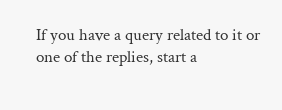If you have a query related to it or one of the replies, start a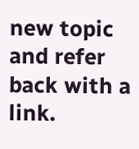new topic and refer back with a link.